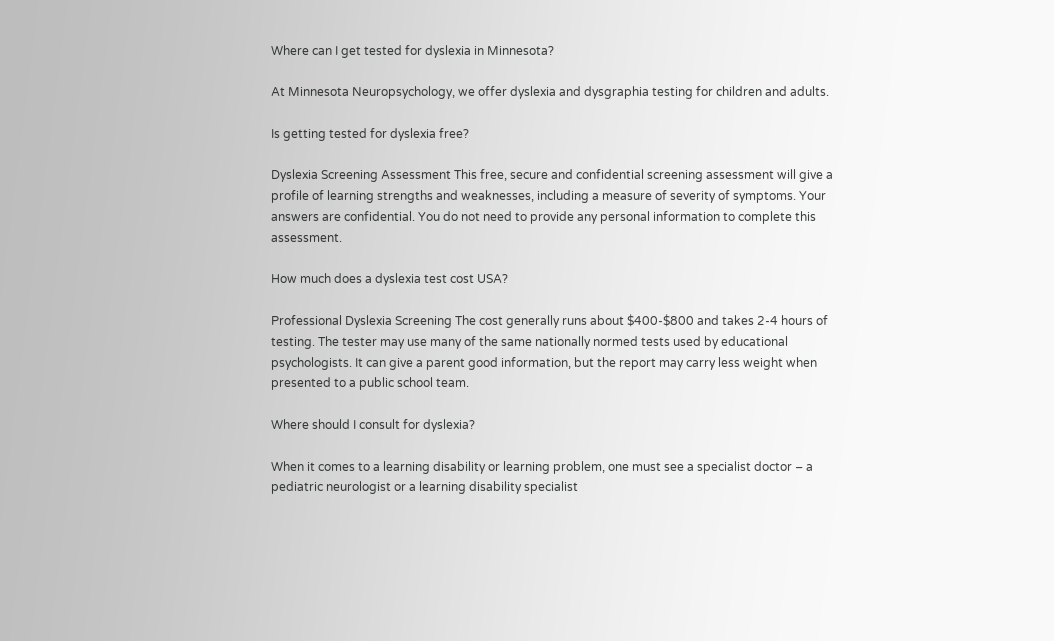Where can I get tested for dyslexia in Minnesota?

At Minnesota Neuropsychology, we offer dyslexia and dysgraphia testing for children and adults.

Is getting tested for dyslexia free?

Dyslexia Screening Assessment This free, secure and confidential screening assessment will give a profile of learning strengths and weaknesses, including a measure of severity of symptoms. Your answers are confidential. You do not need to provide any personal information to complete this assessment.

How much does a dyslexia test cost USA?

Professional Dyslexia Screening The cost generally runs about $400-$800 and takes 2-4 hours of testing. The tester may use many of the same nationally normed tests used by educational psychologists. It can give a parent good information, but the report may carry less weight when presented to a public school team.

Where should I consult for dyslexia?

When it comes to a learning disability or learning problem, one must see a specialist doctor – a pediatric neurologist or a learning disability specialist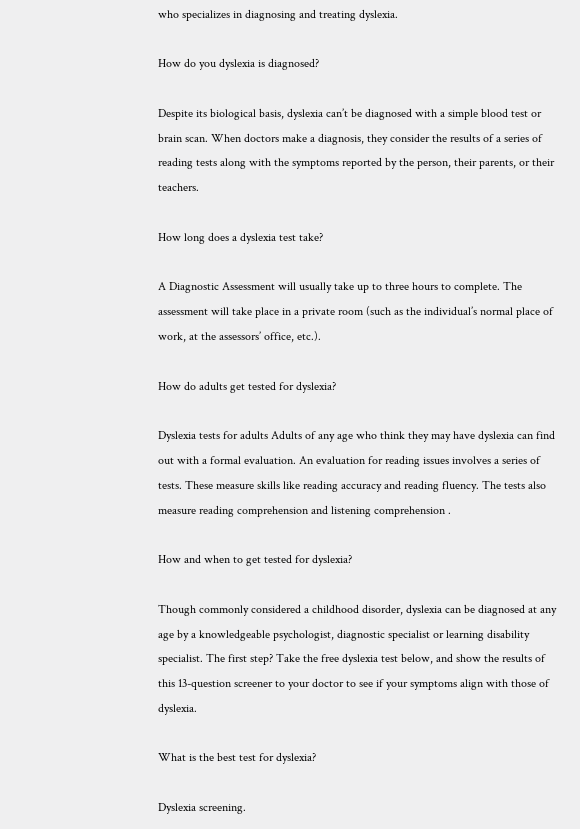who specializes in diagnosing and treating dyslexia.

How do you dyslexia is diagnosed?

Despite its biological basis, dyslexia can’t be diagnosed with a simple blood test or brain scan. When doctors make a diagnosis, they consider the results of a series of reading tests along with the symptoms reported by the person, their parents, or their teachers.

How long does a dyslexia test take?

A Diagnostic Assessment will usually take up to three hours to complete. The assessment will take place in a private room (such as the individual’s normal place of work, at the assessors’ office, etc.).

How do adults get tested for dyslexia?

Dyslexia tests for adults Adults of any age who think they may have dyslexia can find out with a formal evaluation. An evaluation for reading issues involves a series of tests. These measure skills like reading accuracy and reading fluency. The tests also measure reading comprehension and listening comprehension .

How and when to get tested for dyslexia?

Though commonly considered a childhood disorder, dyslexia can be diagnosed at any age by a knowledgeable psychologist, diagnostic specialist or learning disability specialist. The first step? Take the free dyslexia test below, and show the results of this 13-question screener to your doctor to see if your symptoms align with those of dyslexia.

What is the best test for dyslexia?

Dyslexia screening.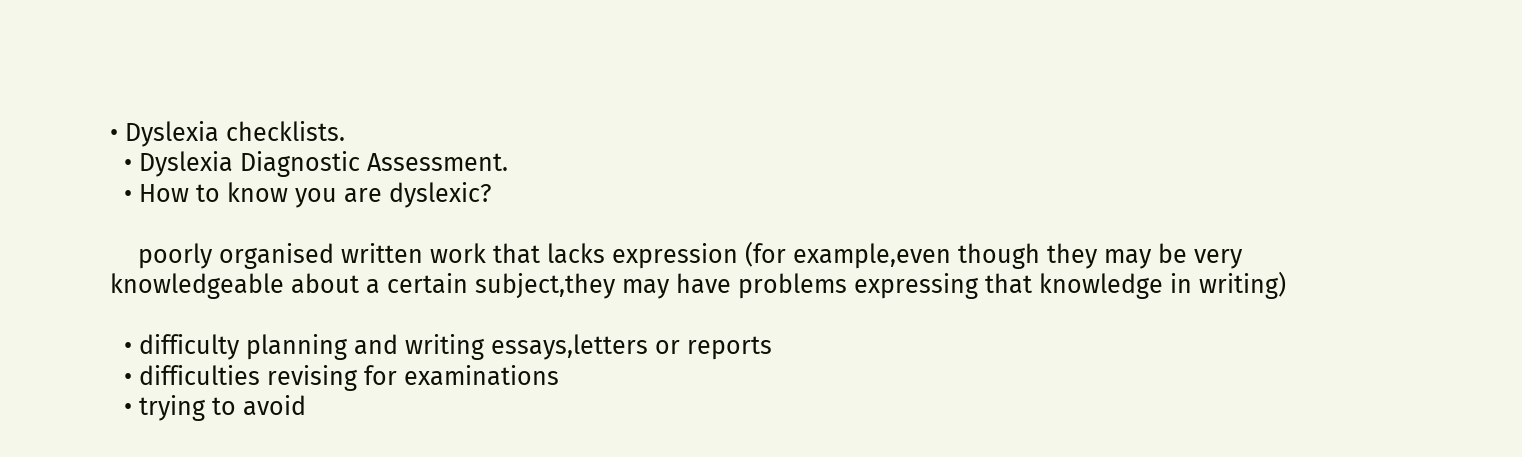• Dyslexia checklists.
  • Dyslexia Diagnostic Assessment.
  • How to know you are dyslexic?

    poorly organised written work that lacks expression (for example,even though they may be very knowledgeable about a certain subject,they may have problems expressing that knowledge in writing)

  • difficulty planning and writing essays,letters or reports
  • difficulties revising for examinations
  • trying to avoid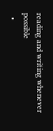reading and writing whenever possible
  •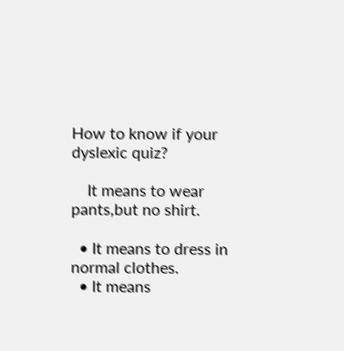How to know if your dyslexic quiz?

    It means to wear pants,but no shirt.

  • It means to dress in normal clothes.
  • It means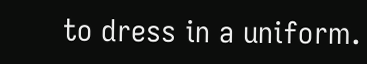to dress in a uniform.